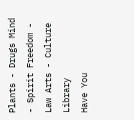Plants - Drugs Mind - Spirit Freedom - Law Arts - Culture Library
Have You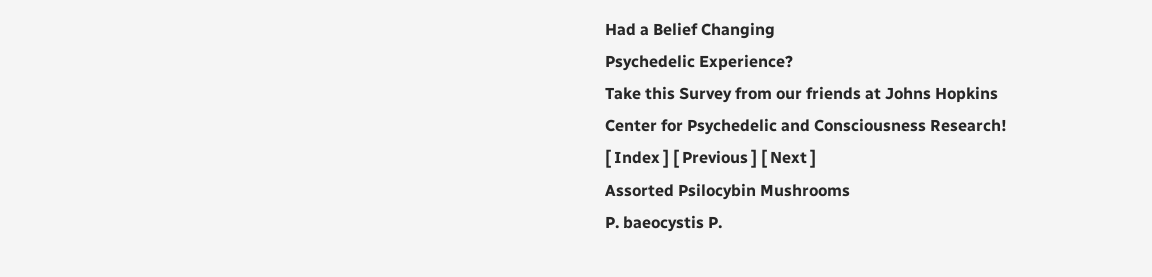Had a Belief Changing
Psychedelic Experience?
Take this Survey from our friends at Johns Hopkins
Center for Psychedelic and Consciousness Research!
[ Index ] [ Previous ] [ Next ]
Assorted Psilocybin Mushrooms
P. baeocystis P.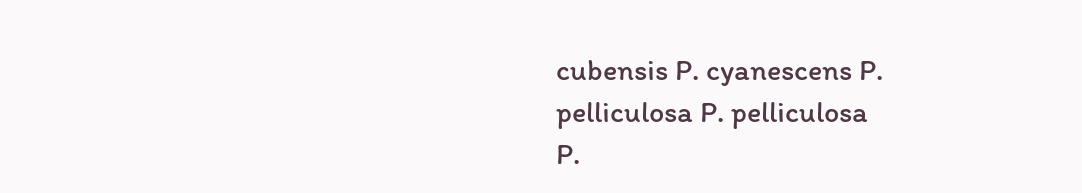cubensis P. cyanescens P. pelliculosa P. pelliculosa
P.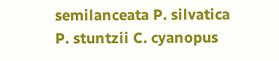semilanceata P. silvatica P. stuntzii C. cyanopus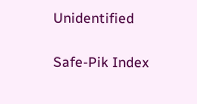Unidentified

Safe-Pik Index